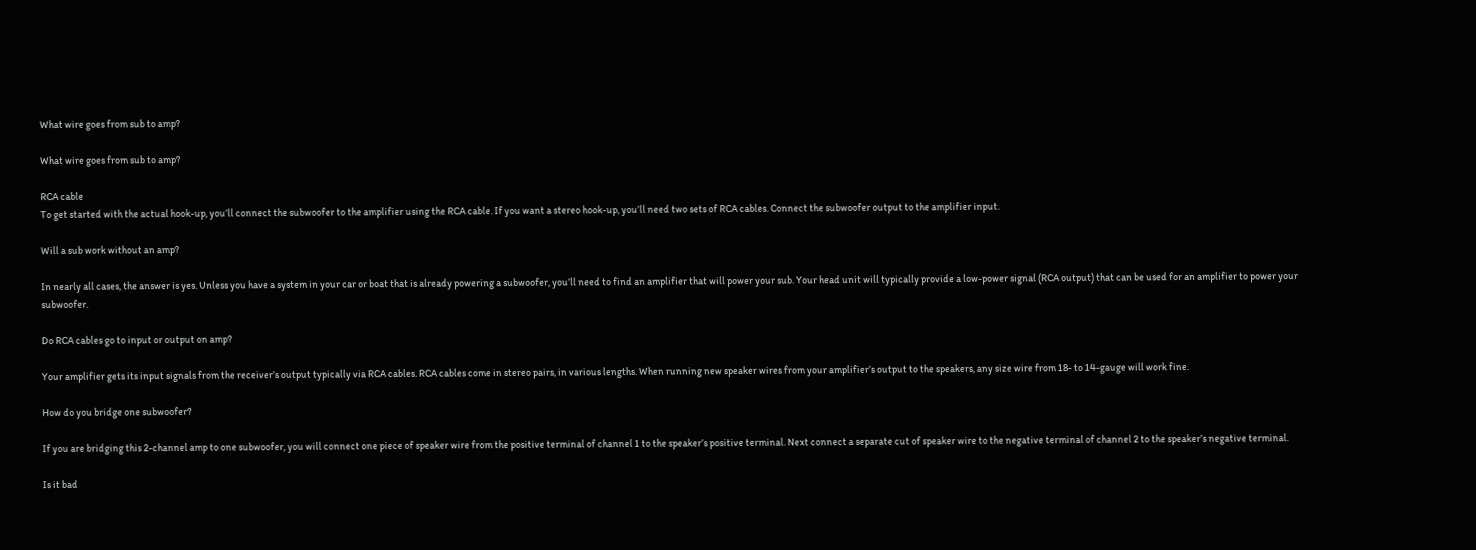What wire goes from sub to amp?

What wire goes from sub to amp?

RCA cable
To get started with the actual hook-up, you’ll connect the subwoofer to the amplifier using the RCA cable. If you want a stereo hook-up, you’ll need two sets of RCA cables. Connect the subwoofer output to the amplifier input.

Will a sub work without an amp?

In nearly all cases, the answer is yes. Unless you have a system in your car or boat that is already powering a subwoofer, you’ll need to find an amplifier that will power your sub. Your head unit will typically provide a low-power signal (RCA output) that can be used for an amplifier to power your subwoofer.

Do RCA cables go to input or output on amp?

Your amplifier gets its input signals from the receiver’s output typically via RCA cables. RCA cables come in stereo pairs, in various lengths. When running new speaker wires from your amplifier’s output to the speakers, any size wire from 18- to 14-gauge will work fine.

How do you bridge one subwoofer?

If you are bridging this 2-channel amp to one subwoofer, you will connect one piece of speaker wire from the positive terminal of channel 1 to the speaker’s positive terminal. Next connect a separate cut of speaker wire to the negative terminal of channel 2 to the speaker’s negative terminal.

Is it bad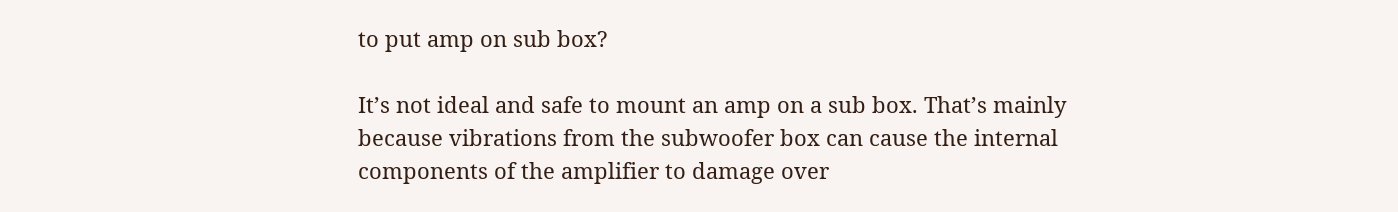to put amp on sub box?

It’s not ideal and safe to mount an amp on a sub box. That’s mainly because vibrations from the subwoofer box can cause the internal components of the amplifier to damage over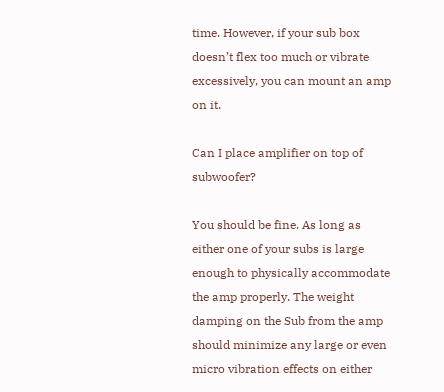time. However, if your sub box doesn’t flex too much or vibrate excessively, you can mount an amp on it.

Can I place amplifier on top of subwoofer?

You should be fine. As long as either one of your subs is large enough to physically accommodate the amp properly. The weight damping on the Sub from the amp should minimize any large or even micro vibration effects on either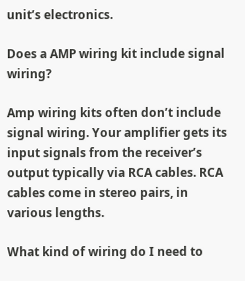unit’s electronics.

Does a AMP wiring kit include signal wiring?

Amp wiring kits often don’t include signal wiring. Your amplifier gets its input signals from the receiver’s output typically via RCA cables. RCA cables come in stereo pairs, in various lengths.

What kind of wiring do I need to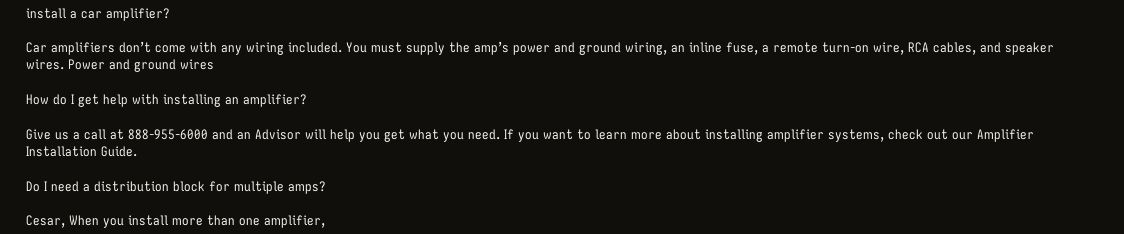install a car amplifier?

Car amplifiers don’t come with any wiring included. You must supply the amp’s power and ground wiring, an inline fuse, a remote turn-on wire, RCA cables, and speaker wires. Power and ground wires

How do I get help with installing an amplifier?

Give us a call at 888-955-6000 and an Advisor will help you get what you need. If you want to learn more about installing amplifier systems, check out our Amplifier Installation Guide.

Do I need a distribution block for multiple amps?

Cesar, When you install more than one amplifier,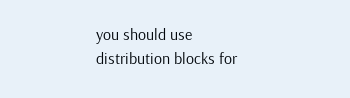you should use distribution blocks for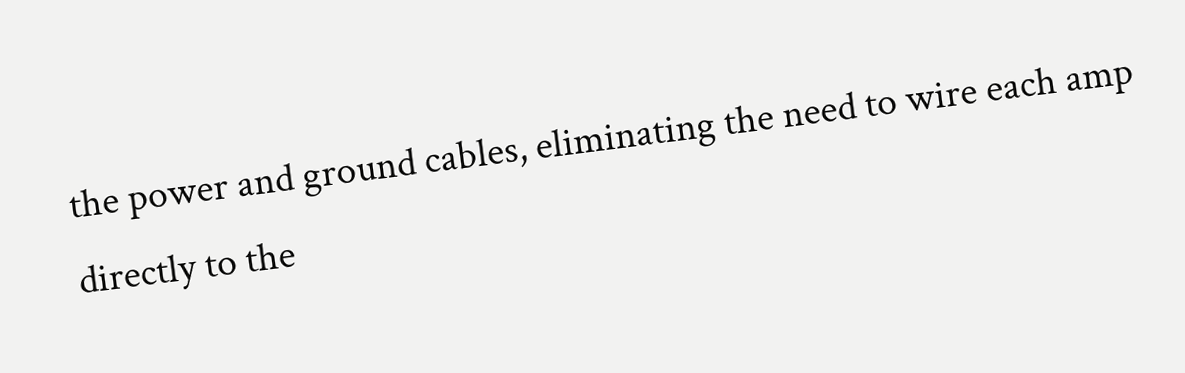the power and ground cables, eliminating the need to wire each amp directly to the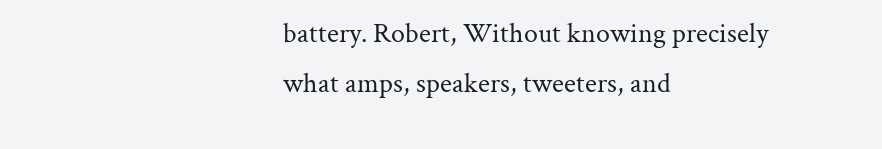battery. Robert, Without knowing precisely what amps, speakers, tweeters, and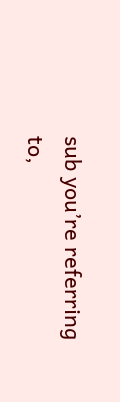sub you’re referring to,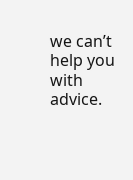we can’t help you with advice.